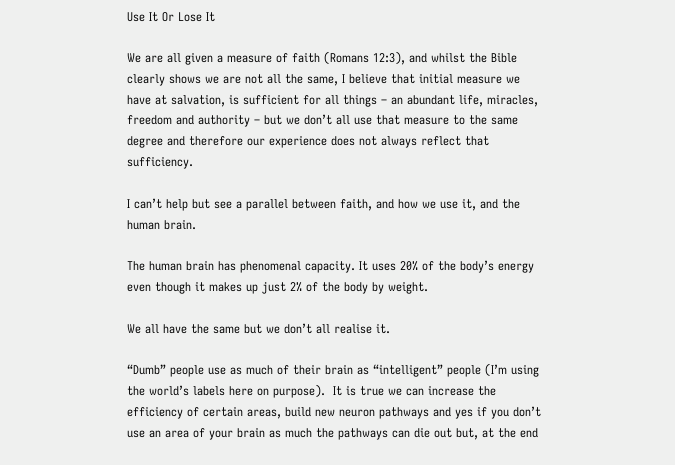Use It Or Lose It

We are all given a measure of faith (Romans 12:3), and whilst the Bible clearly shows we are not all the same, I believe that initial measure we have at salvation, is sufficient for all things – an abundant life, miracles, freedom and authority – but we don’t all use that measure to the same degree and therefore our experience does not always reflect that sufficiency.

I can’t help but see a parallel between faith, and how we use it, and the human brain.

The human brain has phenomenal capacity. It uses 20% of the body’s energy even though it makes up just 2% of the body by weight.

We all have the same but we don’t all realise it.

“Dumb” people use as much of their brain as “intelligent” people (I’m using the world’s labels here on purpose).  It is true we can increase the efficiency of certain areas, build new neuron pathways and yes if you don’t use an area of your brain as much the pathways can die out but, at the end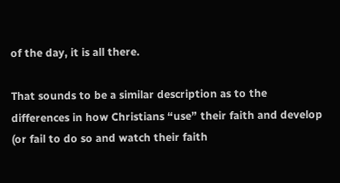of the day, it is all there.

That sounds to be a similar description as to the differences in how Christians “use” their faith and develop (or fail to do so and watch their faith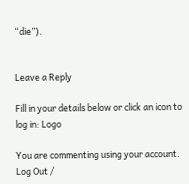“die”).


Leave a Reply

Fill in your details below or click an icon to log in: Logo

You are commenting using your account. Log Out /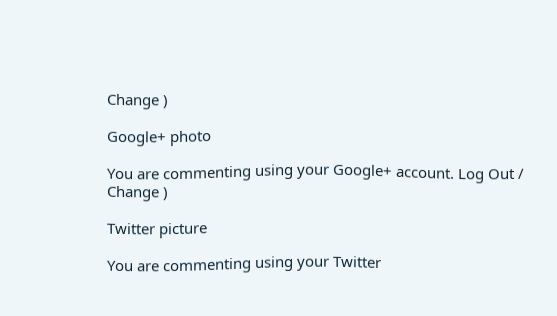Change )

Google+ photo

You are commenting using your Google+ account. Log Out /  Change )

Twitter picture

You are commenting using your Twitter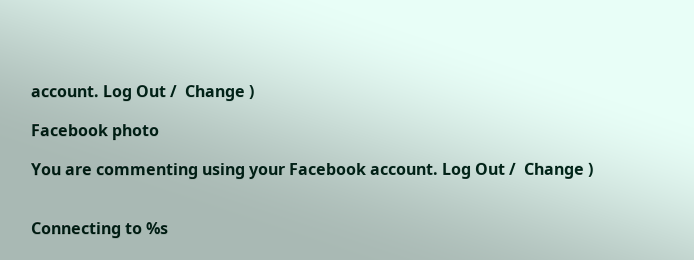account. Log Out /  Change )

Facebook photo

You are commenting using your Facebook account. Log Out /  Change )


Connecting to %s